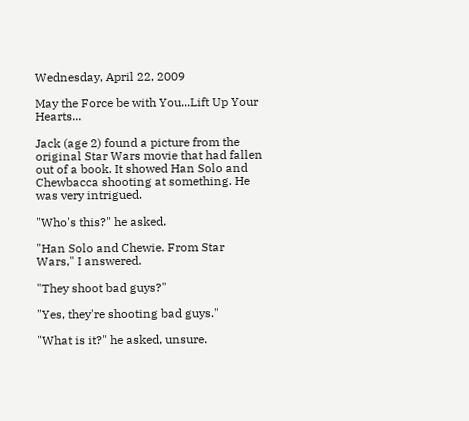Wednesday, April 22, 2009

May the Force be with You...Lift Up Your Hearts...

Jack (age 2) found a picture from the original Star Wars movie that had fallen out of a book. It showed Han Solo and Chewbacca shooting at something. He was very intrigued.

"Who's this?" he asked.

"Han Solo and Chewie. From Star Wars," I answered.

"They shoot bad guys?"

"Yes, they're shooting bad guys."

"What is it?" he asked, unsure.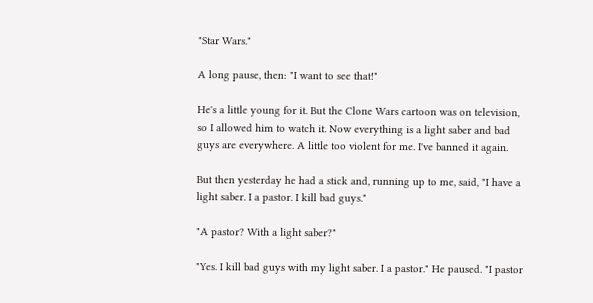"Star Wars."

A long pause, then: "I want to see that!"

He's a little young for it. But the Clone Wars cartoon was on television, so I allowed him to watch it. Now everything is a light saber and bad guys are everywhere. A little too violent for me. I've banned it again.

But then yesterday he had a stick and, running up to me, said, "I have a light saber. I a pastor. I kill bad guys."

"A pastor? With a light saber?"

"Yes. I kill bad guys with my light saber. I a pastor." He paused. "I pastor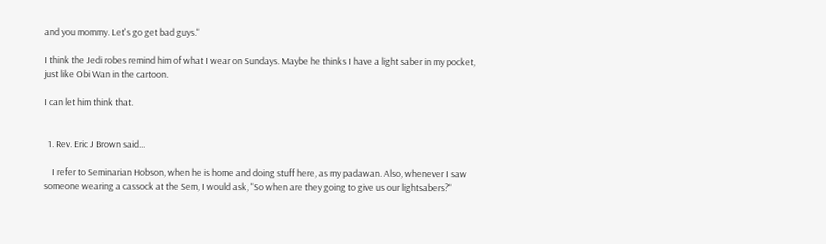and you mommy. Let's go get bad guys."

I think the Jedi robes remind him of what I wear on Sundays. Maybe he thinks I have a light saber in my pocket, just like Obi Wan in the cartoon.

I can let him think that.


  1. Rev. Eric J Brown said...

    I refer to Seminarian Hobson, when he is home and doing stuff here, as my padawan. Also, whenever I saw someone wearing a cassock at the Sem, I would ask, "So when are they going to give us our lightsabers?"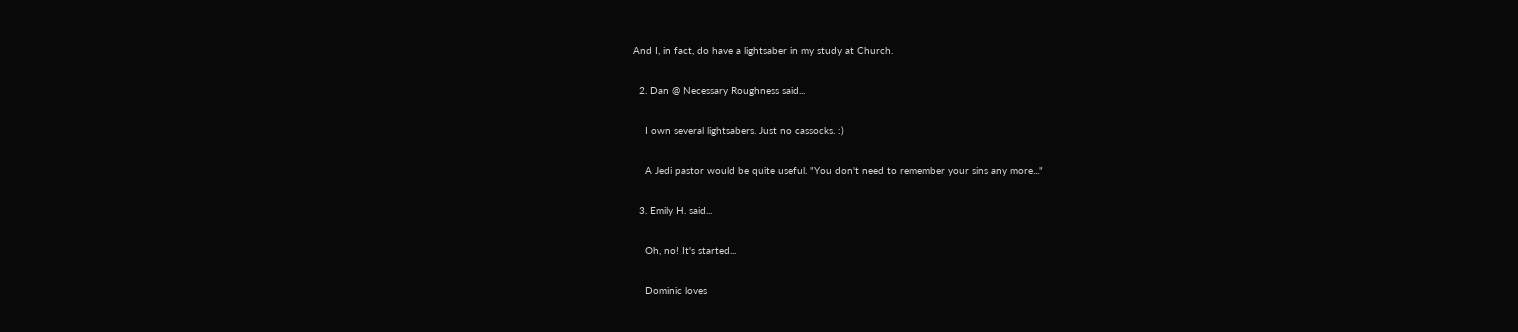And I, in fact, do have a lightsaber in my study at Church.

  2. Dan @ Necessary Roughness said...

    I own several lightsabers. Just no cassocks. :)

    A Jedi pastor would be quite useful. "You don't need to remember your sins any more..."

  3. Emily H. said...

    Oh, no! It's started...

    Dominic loves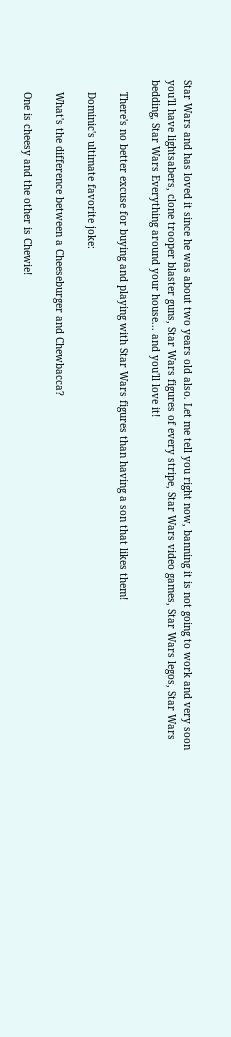Star Wars and has loved it since he was about two years old also. Let me tell you right now, banning it is not going to work and very soon you'll have lightsabers, clone trooper blaster guns, Star Wars figures of every stripe, Star Wars video games, Star Wars legos, Star Wars bedding, Star Wars Everything around your house... and you'll love it!

    There's no better excuse for buying and playing with Star Wars figures than having a son that likes them!

    Dominic's ultimate favorite joke:

    What's the difference between a Cheeseburger and Chewbacca?

    One is cheesy and the other is Chewie!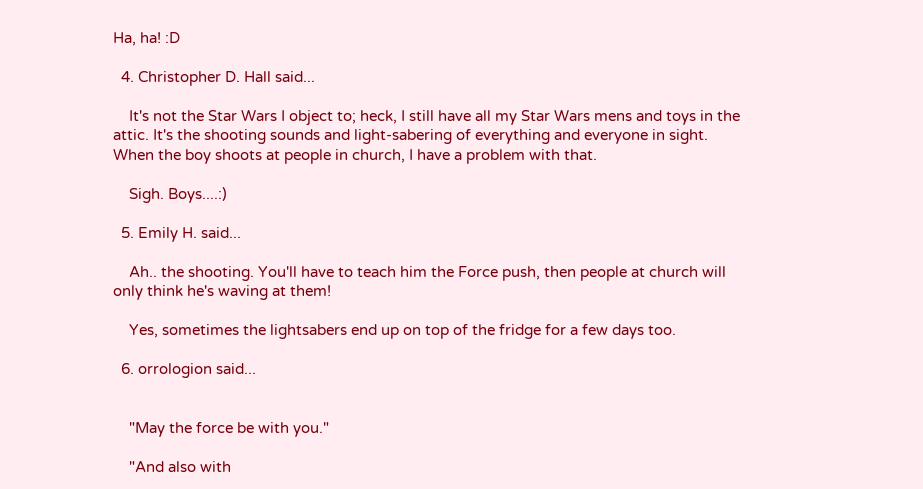Ha, ha! :D

  4. Christopher D. Hall said...

    It's not the Star Wars I object to; heck, I still have all my Star Wars mens and toys in the attic. It's the shooting sounds and light-sabering of everything and everyone in sight. When the boy shoots at people in church, I have a problem with that.

    Sigh. Boys....:)

  5. Emily H. said...

    Ah.. the shooting. You'll have to teach him the Force push, then people at church will only think he's waving at them!

    Yes, sometimes the lightsabers end up on top of the fridge for a few days too.

  6. orrologion said...


    "May the force be with you."

    "And also with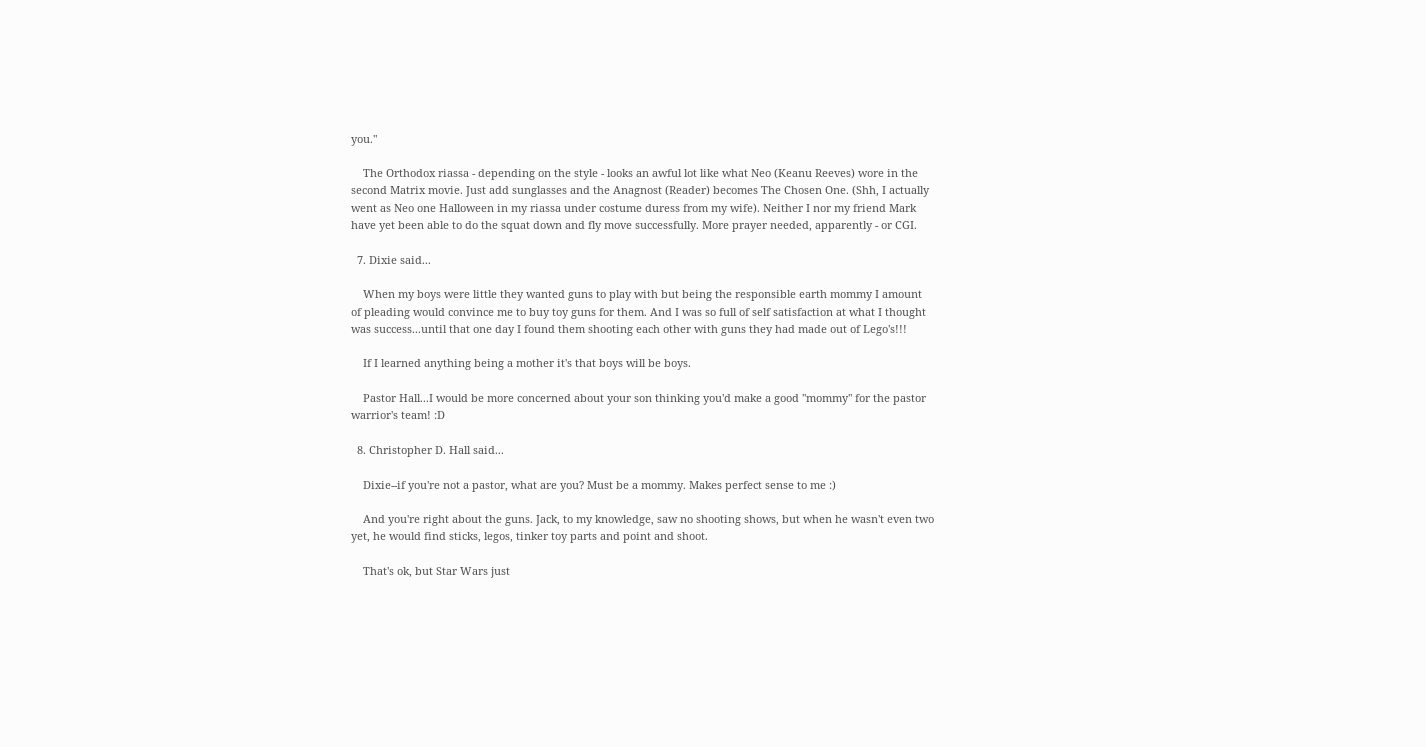you."

    The Orthodox riassa - depending on the style - looks an awful lot like what Neo (Keanu Reeves) wore in the second Matrix movie. Just add sunglasses and the Anagnost (Reader) becomes The Chosen One. (Shh, I actually went as Neo one Halloween in my riassa under costume duress from my wife). Neither I nor my friend Mark have yet been able to do the squat down and fly move successfully. More prayer needed, apparently - or CGI.

  7. Dixie said...

    When my boys were little they wanted guns to play with but being the responsible earth mommy I amount of pleading would convince me to buy toy guns for them. And I was so full of self satisfaction at what I thought was success...until that one day I found them shooting each other with guns they had made out of Lego's!!!

    If I learned anything being a mother it's that boys will be boys.

    Pastor Hall...I would be more concerned about your son thinking you'd make a good "mommy" for the pastor warrior's team! :D

  8. Christopher D. Hall said...

    Dixie--if you're not a pastor, what are you? Must be a mommy. Makes perfect sense to me :)

    And you're right about the guns. Jack, to my knowledge, saw no shooting shows, but when he wasn't even two yet, he would find sticks, legos, tinker toy parts and point and shoot.

    That's ok, but Star Wars just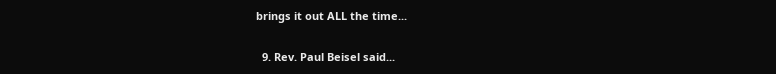brings it out ALL the time...

  9. Rev. Paul Beisel said...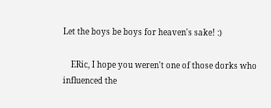Let the boys be boys for heaven's sake! :)

    ERic, I hope you weren't one of those dorks who influenced the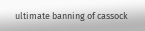ultimate banning of cassock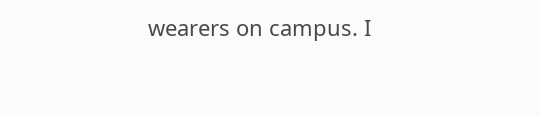wearers on campus. I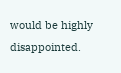would be highly disappointed.